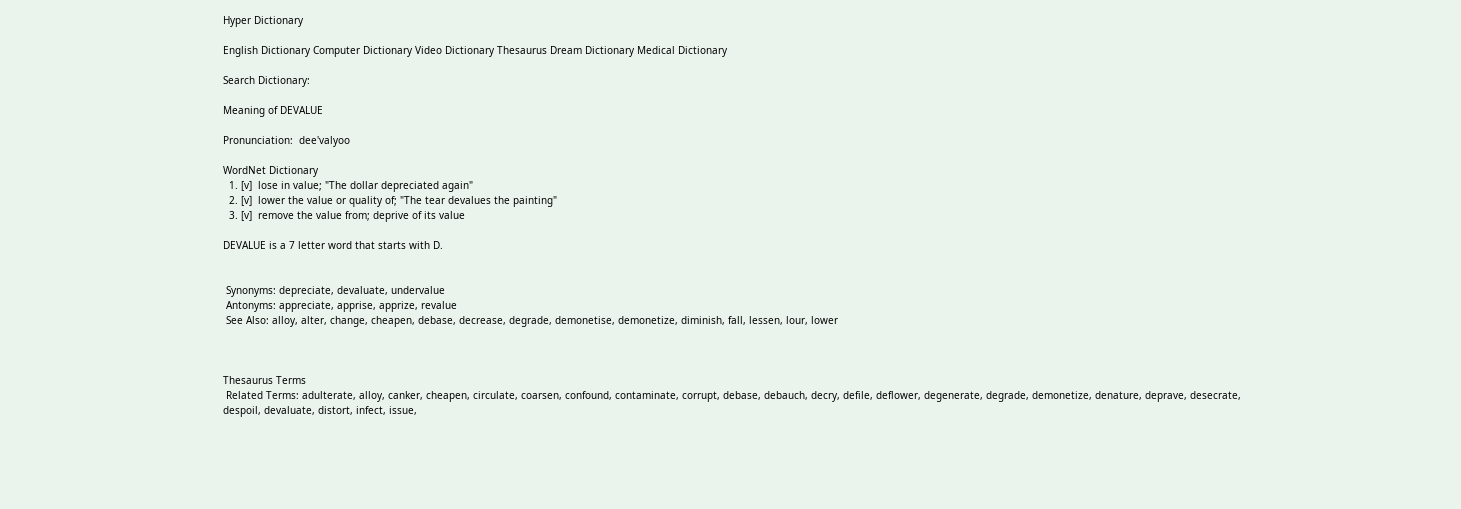Hyper Dictionary

English Dictionary Computer Dictionary Video Dictionary Thesaurus Dream Dictionary Medical Dictionary

Search Dictionary:

Meaning of DEVALUE

Pronunciation:  dee'valyoo

WordNet Dictionary
  1. [v]  lose in value; "The dollar depreciated again"
  2. [v]  lower the value or quality of; "The tear devalues the painting"
  3. [v]  remove the value from; deprive of its value

DEVALUE is a 7 letter word that starts with D.


 Synonyms: depreciate, devaluate, undervalue
 Antonyms: appreciate, apprise, apprize, revalue
 See Also: alloy, alter, change, cheapen, debase, decrease, degrade, demonetise, demonetize, diminish, fall, lessen, lour, lower



Thesaurus Terms
 Related Terms: adulterate, alloy, canker, cheapen, circulate, coarsen, confound, contaminate, corrupt, debase, debauch, decry, defile, deflower, degenerate, degrade, demonetize, denature, deprave, desecrate, despoil, devaluate, distort, infect, issue,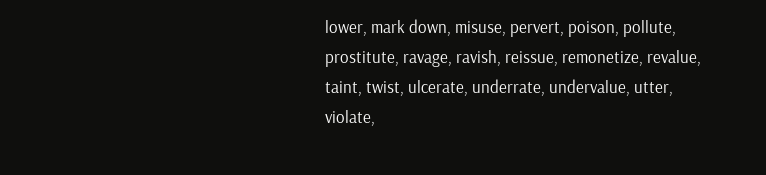lower, mark down, misuse, pervert, poison, pollute, prostitute, ravage, ravish, reissue, remonetize, revalue, taint, twist, ulcerate, underrate, undervalue, utter, violate,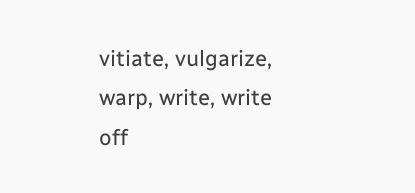vitiate, vulgarize, warp, write, write off